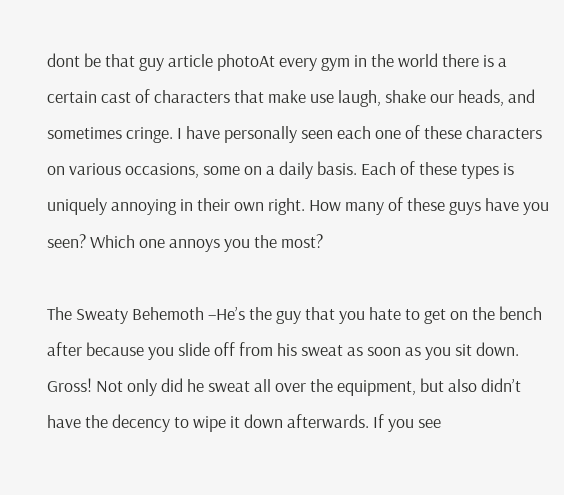dont be that guy article photoAt every gym in the world there is a certain cast of characters that make use laugh, shake our heads, and sometimes cringe. I have personally seen each one of these characters on various occasions, some on a daily basis. Each of these types is uniquely annoying in their own right. How many of these guys have you seen? Which one annoys you the most?

The Sweaty Behemoth –He’s the guy that you hate to get on the bench after because you slide off from his sweat as soon as you sit down. Gross! Not only did he sweat all over the equipment, but also didn’t have the decency to wipe it down afterwards. If you see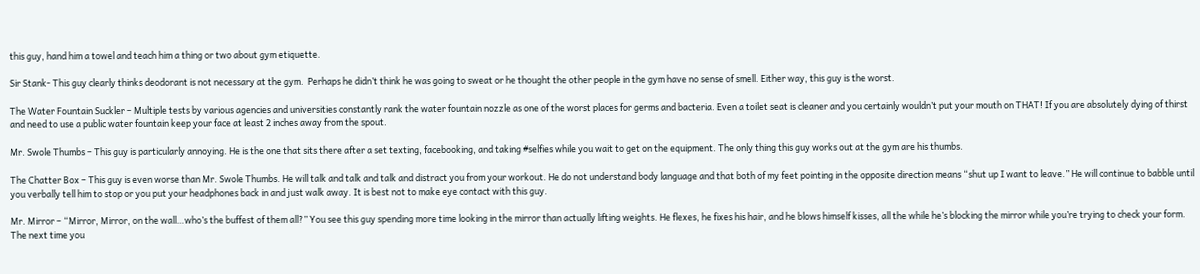this guy, hand him a towel and teach him a thing or two about gym etiquette.

Sir Stank- This guy clearly thinks deodorant is not necessary at the gym.  Perhaps he didn’t think he was going to sweat or he thought the other people in the gym have no sense of smell. Either way, this guy is the worst.

The Water Fountain Suckler – Multiple tests by various agencies and universities constantly rank the water fountain nozzle as one of the worst places for germs and bacteria. Even a toilet seat is cleaner and you certainly wouldn’t put your mouth on THAT! If you are absolutely dying of thirst and need to use a public water fountain keep your face at least 2 inches away from the spout.

Mr. Swole Thumbs – This guy is particularly annoying. He is the one that sits there after a set texting, facebooking, and taking #selfies while you wait to get on the equipment. The only thing this guy works out at the gym are his thumbs.

The Chatter Box – This guy is even worse than Mr. Swole Thumbs. He will talk and talk and talk and distract you from your workout. He do not understand body language and that both of my feet pointing in the opposite direction means “shut up I want to leave.” He will continue to babble until you verbally tell him to stop or you put your headphones back in and just walk away. It is best not to make eye contact with this guy.

Mr. Mirror – “Mirror, Mirror, on the wall…who’s the buffest of them all?” You see this guy spending more time looking in the mirror than actually lifting weights. He flexes, he fixes his hair, and he blows himself kisses, all the while he’s blocking the mirror while you’re trying to check your form. The next time you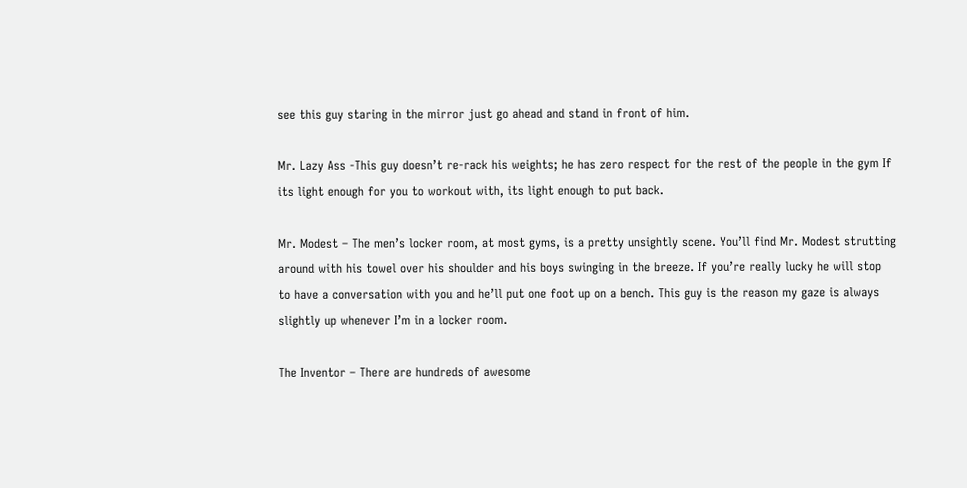see this guy staring in the mirror just go ahead and stand in front of him.

Mr. Lazy Ass -This guy doesn’t re-rack his weights; he has zero respect for the rest of the people in the gym If its light enough for you to workout with, its light enough to put back.

Mr. Modest – The men’s locker room, at most gyms, is a pretty unsightly scene. You’ll find Mr. Modest strutting around with his towel over his shoulder and his boys swinging in the breeze. If you’re really lucky he will stop to have a conversation with you and he’ll put one foot up on a bench. This guy is the reason my gaze is always slightly up whenever I’m in a locker room.

The Inventor – There are hundreds of awesome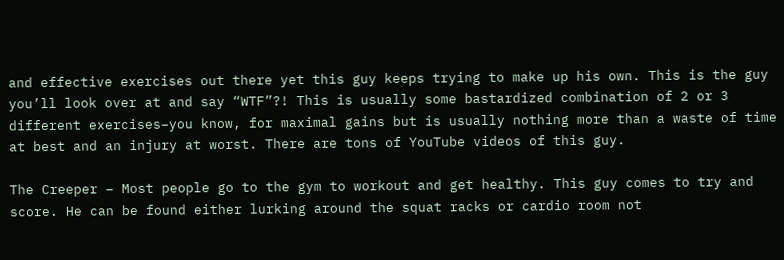and effective exercises out there yet this guy keeps trying to make up his own. This is the guy you’ll look over at and say “WTF”?! This is usually some bastardized combination of 2 or 3 different exercises–you know, for maximal gains but is usually nothing more than a waste of time at best and an injury at worst. There are tons of YouTube videos of this guy.

The Creeper – Most people go to the gym to workout and get healthy. This guy comes to try and score. He can be found either lurking around the squat racks or cardio room not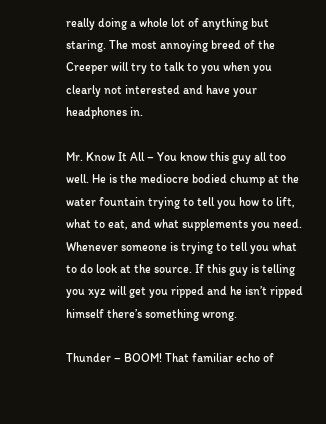really doing a whole lot of anything but staring. The most annoying breed of the Creeper will try to talk to you when you clearly not interested and have your headphones in.

Mr. Know It All – You know this guy all too well. He is the mediocre bodied chump at the water fountain trying to tell you how to lift, what to eat, and what supplements you need. Whenever someone is trying to tell you what to do look at the source. If this guy is telling you xyz will get you ripped and he isn’t ripped himself there’s something wrong.

Thunder – BOOM! That familiar echo of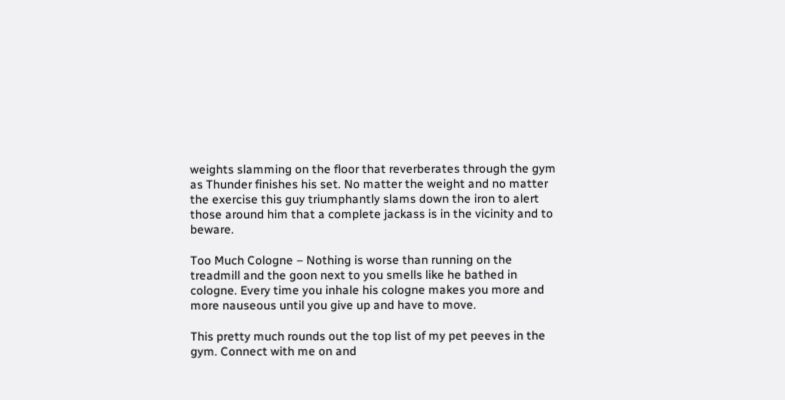weights slamming on the floor that reverberates through the gym as Thunder finishes his set. No matter the weight and no matter the exercise this guy triumphantly slams down the iron to alert those around him that a complete jackass is in the vicinity and to beware.

Too Much Cologne – Nothing is worse than running on the treadmill and the goon next to you smells like he bathed in cologne. Every time you inhale his cologne makes you more and more nauseous until you give up and have to move.

This pretty much rounds out the top list of my pet peeves in the gym. Connect with me on and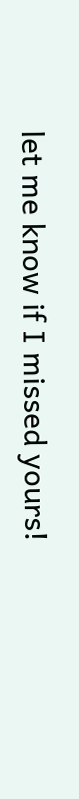let me know if I missed yours!